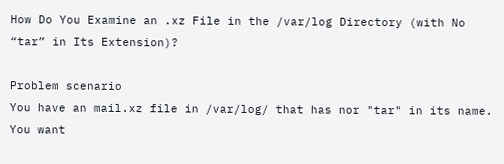How Do You Examine an .xz File in the /var/log Directory (with No “tar” in Its Extension)?

Problem scenario
You have an mail.xz file in /var/log/ that has nor "tar" in its name. You want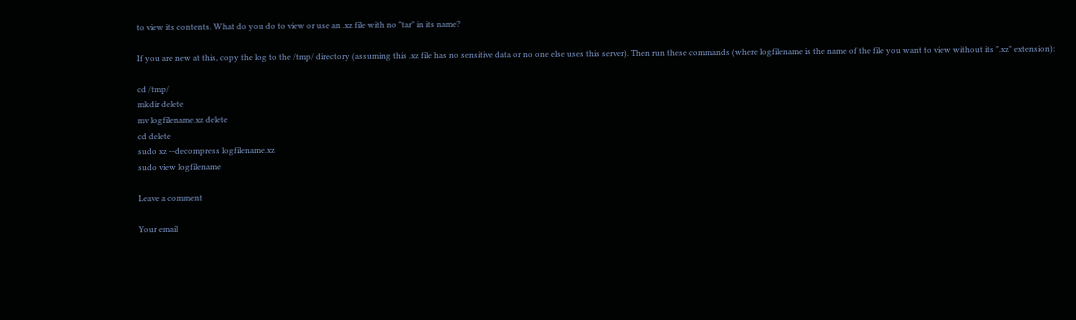to view its contents. What do you do to view or use an .xz file with no "tar" in its name?

If you are new at this, copy the log to the /tmp/ directory (assuming this .xz file has no sensitive data or no one else uses this server). Then run these commands (where logfilename is the name of the file you want to view without its ".xz" extension):

cd /tmp/
mkdir delete
mv logfilename.xz delete
cd delete
sudo xz --decompress logfilename.xz
sudo view logfilename

Leave a comment

Your email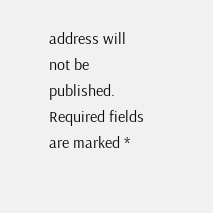address will not be published. Required fields are marked *